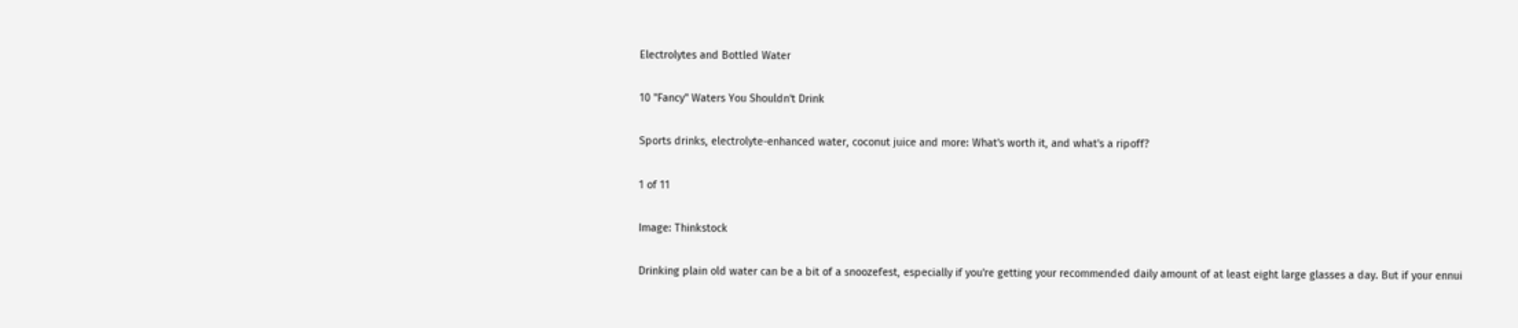Electrolytes and Bottled Water

10 "Fancy" Waters You Shouldn't Drink

Sports drinks, electrolyte-enhanced water, coconut juice and more: What's worth it, and what's a ripoff?

1 of 11

Image: Thinkstock

Drinking plain old water can be a bit of a snoozefest, especially if you're getting your recommended daily amount of at least eight large glasses a day. But if your ennui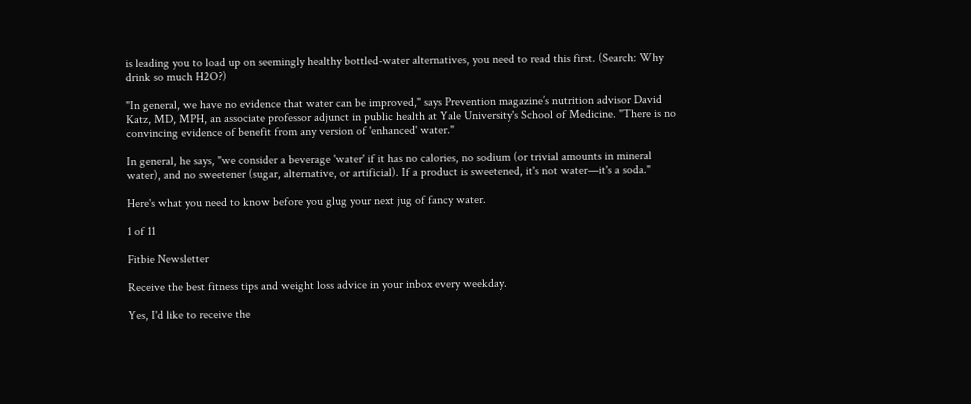is leading you to load up on seemingly healthy bottled-water alternatives, you need to read this first. (Search: Why drink so much H2O?)

"In general, we have no evidence that water can be improved," says Prevention magazine’s nutrition advisor David Katz, MD, MPH, an associate professor adjunct in public health at Yale University's School of Medicine. "There is no convincing evidence of benefit from any version of 'enhanced' water."

In general, he says, "we consider a beverage 'water' if it has no calories, no sodium (or trivial amounts in mineral water), and no sweetener (sugar, alternative, or artificial). If a product is sweetened, it's not water—it's a soda."

Here's what you need to know before you glug your next jug of fancy water.

1 of 11

Fitbie Newsletter

Receive the best fitness tips and weight loss advice in your inbox every weekday.

Yes, I'd like to receive the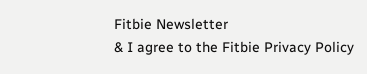Fitbie Newsletter
& I agree to the Fitbie Privacy Policy